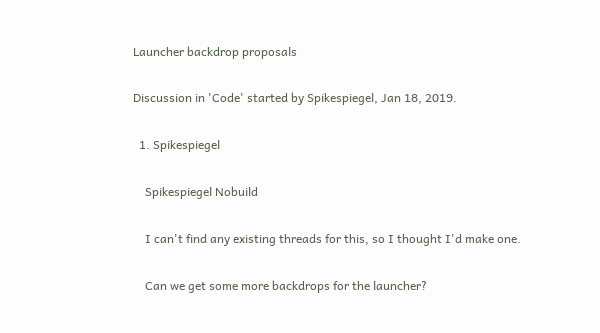Launcher backdrop proposals

Discussion in 'Code' started by Spikespiegel, Jan 18, 2019.

  1. Spikespiegel

    Spikespiegel Nobuild

    I can't find any existing threads for this, so I thought I'd make one.

    Can we get some more backdrops for the launcher?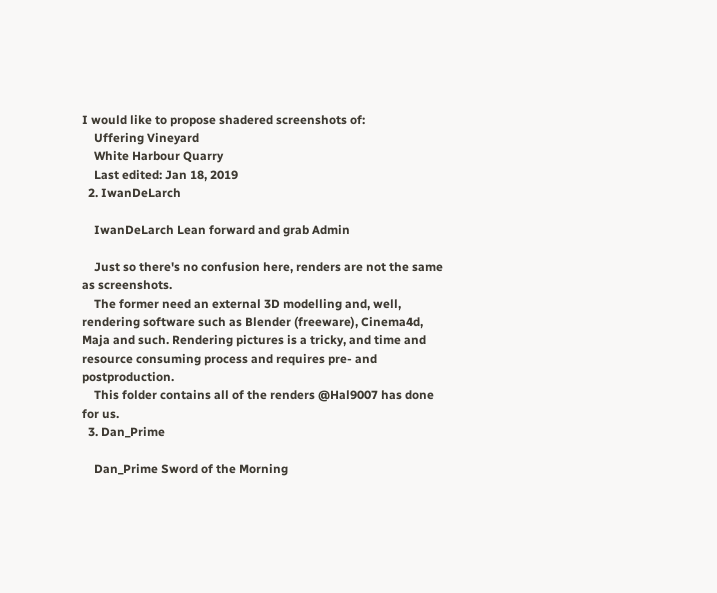I would like to propose shadered screenshots of:
    Uffering Vineyard
    White Harbour Quarry
    Last edited: Jan 18, 2019
  2. IwanDeLarch

    IwanDeLarch Lean forward and grab Admin

    Just so there's no confusion here, renders are not the same as screenshots.
    The former need an external 3D modelling and, well, rendering software such as Blender (freeware), Cinema4d, Maja and such. Rendering pictures is a tricky, and time and resource consuming process and requires pre- and postproduction.
    This folder contains all of the renders @Hal9007 has done for us.
  3. Dan_Prime

    Dan_Prime Sword of the Morning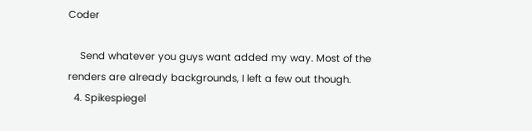Coder

    Send whatever you guys want added my way. Most of the renders are already backgrounds, I left a few out though.
  4. Spikespiegel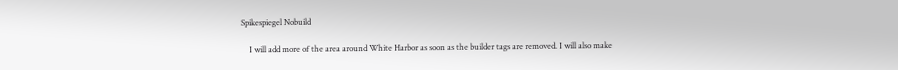Spikespiegel Nobuild

    I will add more of the area around White Harbor as soon as the builder tags are removed. I will also make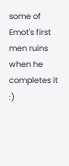some of Emot's first men ruins when he completes it :)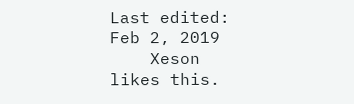Last edited: Feb 2, 2019
    Xeson likes this.